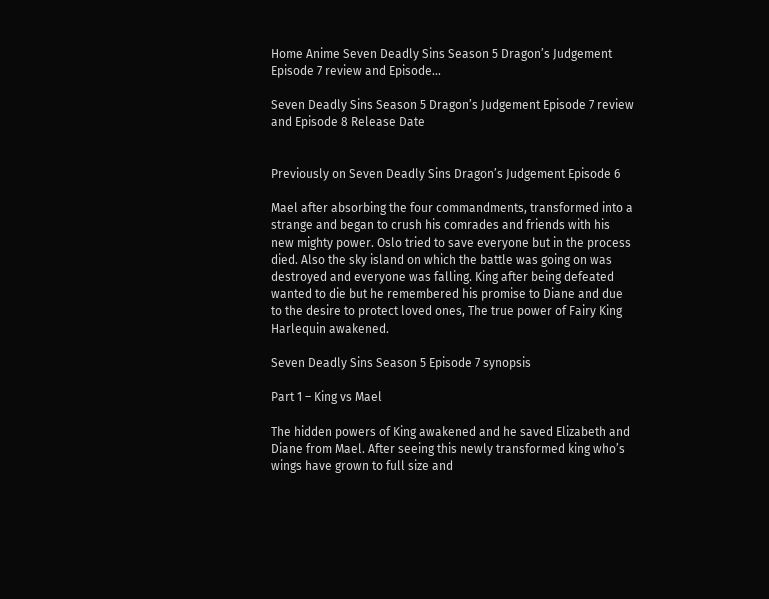Home Anime Seven Deadly Sins Season 5 Dragon’s Judgement Episode 7 review and Episode...

Seven Deadly Sins Season 5 Dragon’s Judgement Episode 7 review and Episode 8 Release Date


Previously on Seven Deadly Sins Dragon’s Judgement Episode 6

Mael after absorbing the four commandments, transformed into a strange and began to crush his comrades and friends with his new mighty power. Oslo tried to save everyone but in the process died. Also the sky island on which the battle was going on was destroyed and everyone was falling. King after being defeated wanted to die but he remembered his promise to Diane and due to the desire to protect loved ones, The true power of Fairy King Harlequin awakened.

Seven Deadly Sins Season 5 Episode 7 synopsis

Part 1 – King vs Mael

The hidden powers of King awakened and he saved Elizabeth and Diane from Mael. After seeing this newly transformed king who’s wings have grown to full size and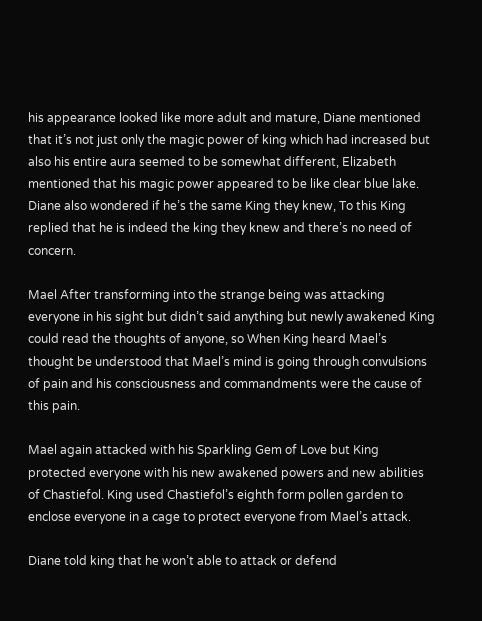his appearance looked like more adult and mature, Diane mentioned that it’s not just only the magic power of king which had increased but also his entire aura seemed to be somewhat different, Elizabeth mentioned that his magic power appeared to be like clear blue lake. Diane also wondered if he’s the same King they knew, To this King replied that he is indeed the king they knew and there’s no need of concern.

Mael After transforming into the strange being was attacking everyone in his sight but didn’t said anything but newly awakened King could read the thoughts of anyone, so When King heard Mael’s thought be understood that Mael’s mind is going through convulsions of pain and his consciousness and commandments were the cause of this pain.

Mael again attacked with his Sparkling Gem of Love but King protected everyone with his new awakened powers and new abilities of Chastiefol. King used Chastiefol’s eighth form pollen garden to enclose everyone in a cage to protect everyone from Mael’s attack.

Diane told king that he won’t able to attack or defend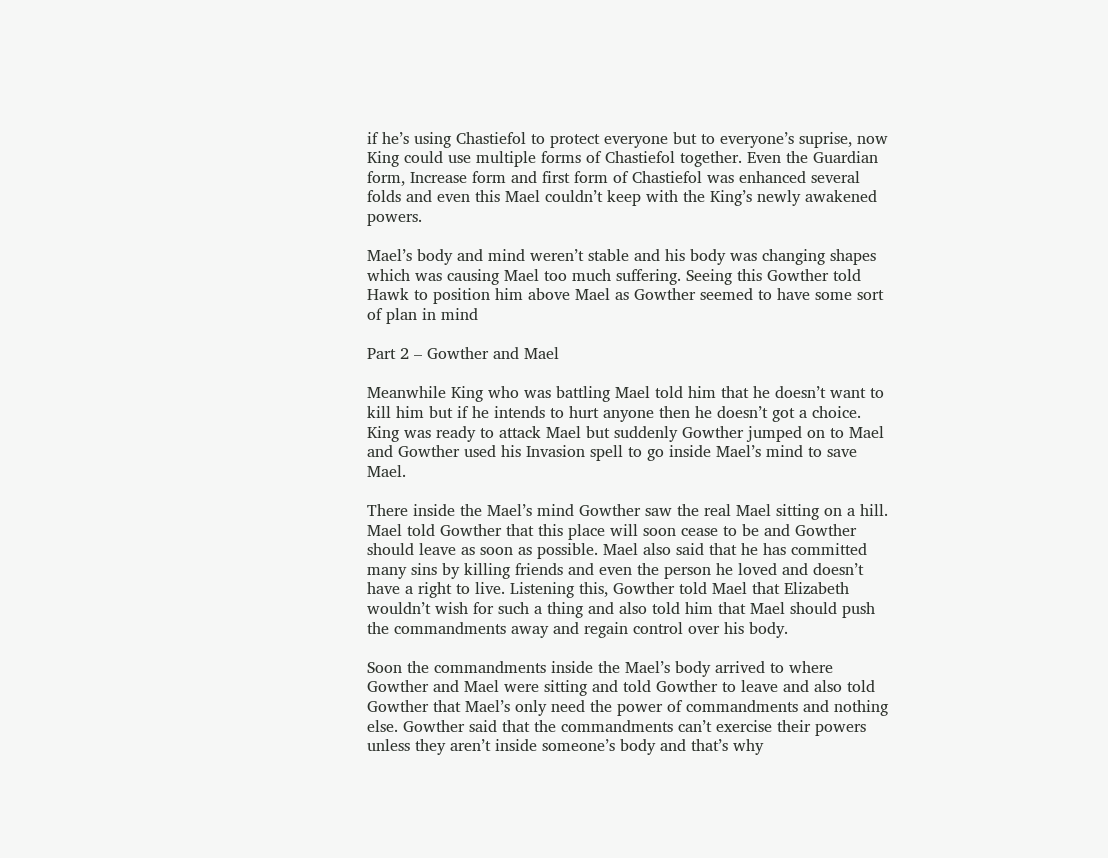if he’s using Chastiefol to protect everyone but to everyone’s suprise, now King could use multiple forms of Chastiefol together. Even the Guardian form, Increase form and first form of Chastiefol was enhanced several folds and even this Mael couldn’t keep with the King’s newly awakened powers.

Mael’s body and mind weren’t stable and his body was changing shapes which was causing Mael too much suffering. Seeing this Gowther told Hawk to position him above Mael as Gowther seemed to have some sort of plan in mind

Part 2 – Gowther and Mael

Meanwhile King who was battling Mael told him that he doesn’t want to kill him but if he intends to hurt anyone then he doesn’t got a choice. King was ready to attack Mael but suddenly Gowther jumped on to Mael and Gowther used his Invasion spell to go inside Mael’s mind to save Mael.

There inside the Mael’s mind Gowther saw the real Mael sitting on a hill. Mael told Gowther that this place will soon cease to be and Gowther should leave as soon as possible. Mael also said that he has committed many sins by killing friends and even the person he loved and doesn’t have a right to live. Listening this, Gowther told Mael that Elizabeth wouldn’t wish for such a thing and also told him that Mael should push the commandments away and regain control over his body.

Soon the commandments inside the Mael’s body arrived to where Gowther and Mael were sitting and told Gowther to leave and also told Gowther that Mael’s only need the power of commandments and nothing else. Gowther said that the commandments can’t exercise their powers unless they aren’t inside someone’s body and that’s why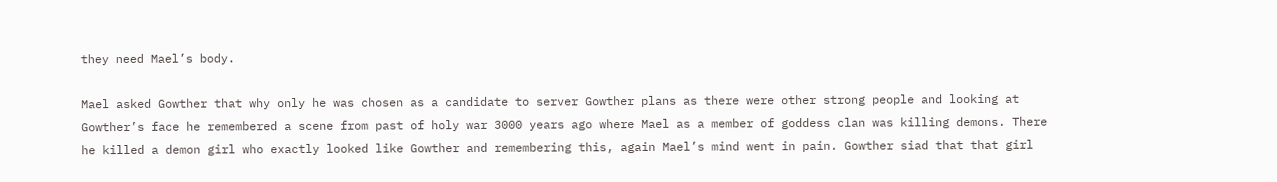they need Mael’s body.

Mael asked Gowther that why only he was chosen as a candidate to server Gowther plans as there were other strong people and looking at Gowther’s face he remembered a scene from past of holy war 3000 years ago where Mael as a member of goddess clan was killing demons. There he killed a demon girl who exactly looked like Gowther and remembering this, again Mael’s mind went in pain. Gowther siad that that girl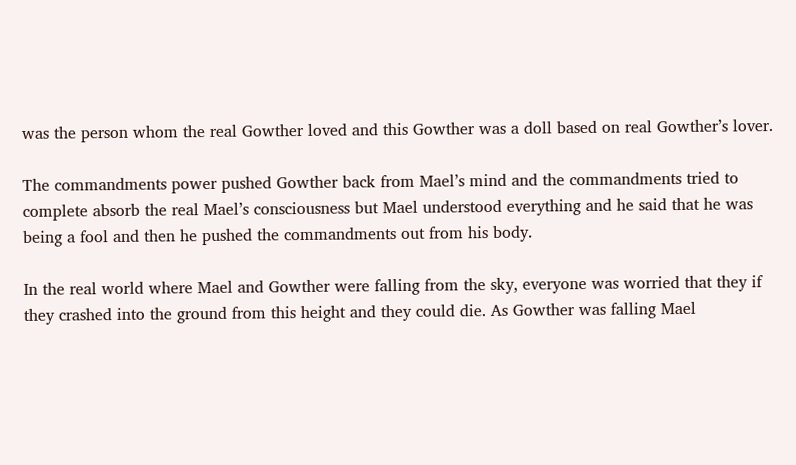was the person whom the real Gowther loved and this Gowther was a doll based on real Gowther’s lover.

The commandments power pushed Gowther back from Mael’s mind and the commandments tried to complete absorb the real Mael’s consciousness but Mael understood everything and he said that he was being a fool and then he pushed the commandments out from his body.

In the real world where Mael and Gowther were falling from the sky, everyone was worried that they if they crashed into the ground from this height and they could die. As Gowther was falling Mael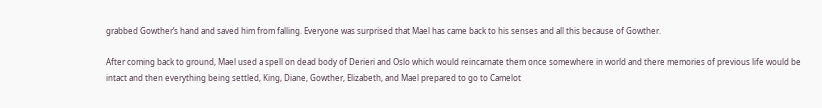grabbed Gowther’s hand and saved him from falling. Everyone was surprised that Mael has came back to his senses and all this because of Gowther.

After coming back to ground, Mael used a spell on dead body of Derieri and Oslo which would reincarnate them once somewhere in world and there memories of previous life would be intact and then everything being settled, King, Diane, Gowther, Elizabeth, and Mael prepared to go to Camelot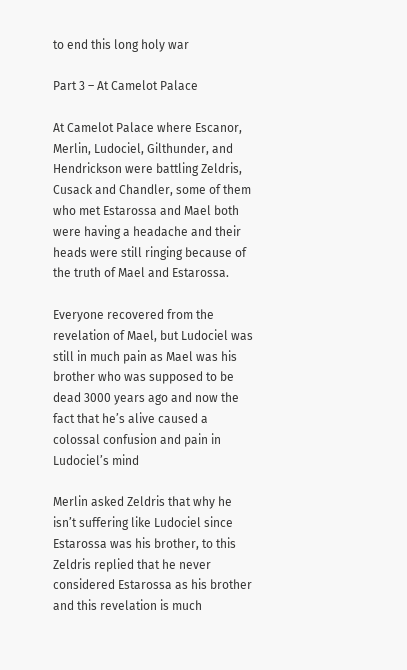to end this long holy war

Part 3 – At Camelot Palace

At Camelot Palace where Escanor, Merlin, Ludociel, Gilthunder, and Hendrickson were battling Zeldris, Cusack and Chandler, some of them who met Estarossa and Mael both were having a headache and their heads were still ringing because of the truth of Mael and Estarossa.

Everyone recovered from the revelation of Mael, but Ludociel was still in much pain as Mael was his brother who was supposed to be dead 3000 years ago and now the fact that he’s alive caused a colossal confusion and pain in Ludociel’s mind

Merlin asked Zeldris that why he isn’t suffering like Ludociel since Estarossa was his brother, to this Zeldris replied that he never considered Estarossa as his brother and this revelation is much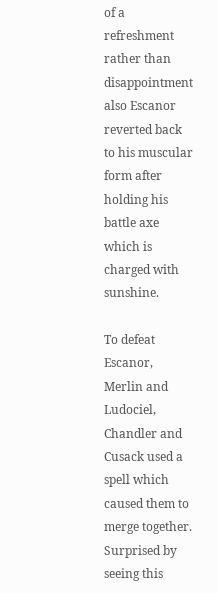of a refreshment rather than disappointment also Escanor reverted back to his muscular form after holding his battle axe which is charged with sunshine.

To defeat Escanor, Merlin and Ludociel, Chandler and Cusack used a spell which caused them to merge together. Surprised by seeing this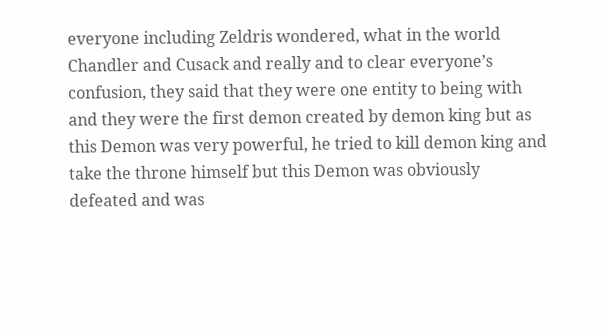everyone including Zeldris wondered, what in the world Chandler and Cusack and really and to clear everyone’s confusion, they said that they were one entity to being with and they were the first demon created by demon king but as this Demon was very powerful, he tried to kill demon king and take the throne himself but this Demon was obviously defeated and was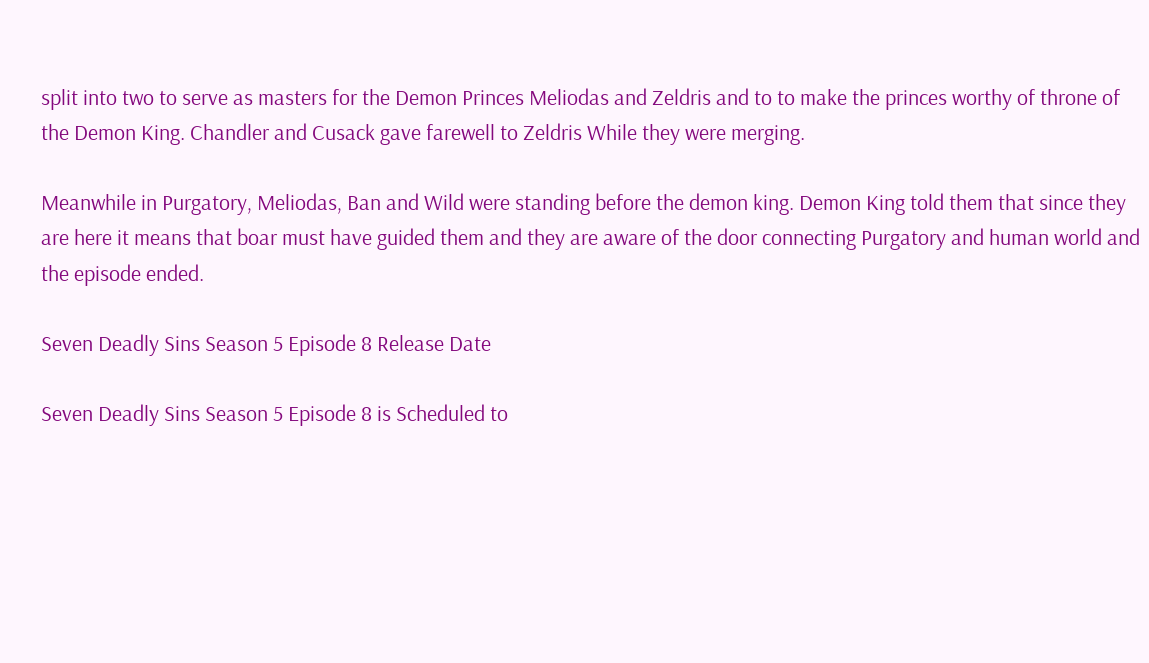split into two to serve as masters for the Demon Princes Meliodas and Zeldris and to to make the princes worthy of throne of the Demon King. Chandler and Cusack gave farewell to Zeldris While they were merging.

Meanwhile in Purgatory, Meliodas, Ban and Wild were standing before the demon king. Demon King told them that since they are here it means that boar must have guided them and they are aware of the door connecting Purgatory and human world and the episode ended.

Seven Deadly Sins Season 5 Episode 8 Release Date

Seven Deadly Sins Season 5 Episode 8 is Scheduled to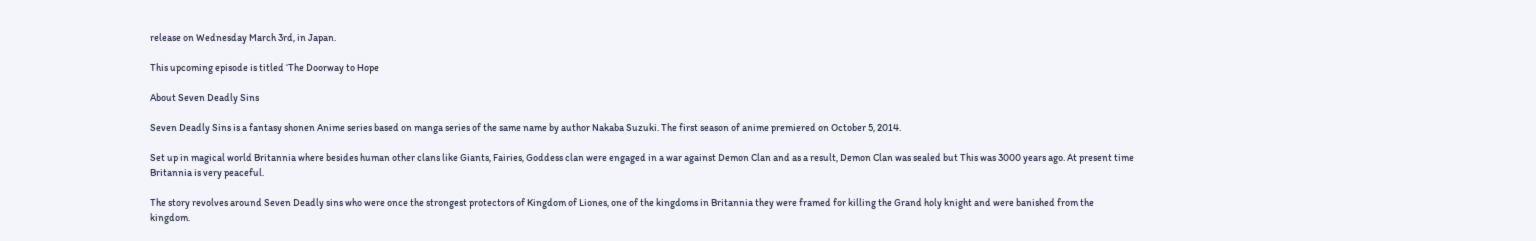release on Wednesday March 3rd, in Japan.

This upcoming episode is titled ‘The Doorway to Hope

About Seven Deadly Sins

Seven Deadly Sins is a fantasy shonen Anime series based on manga series of the same name by author Nakaba Suzuki. The first season of anime premiered on October 5, 2014.

Set up in magical world Britannia where besides human other clans like Giants, Fairies, Goddess clan were engaged in a war against Demon Clan and as a result, Demon Clan was sealed but This was 3000 years ago. At present time Britannia is very peaceful.

The story revolves around Seven Deadly sins who were once the strongest protectors of Kingdom of Liones, one of the kingdoms in Britannia they were framed for killing the Grand holy knight and were banished from the kingdom.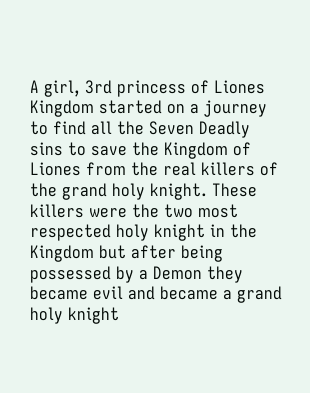A girl, 3rd princess of Liones Kingdom started on a journey to find all the Seven Deadly sins to save the Kingdom of Liones from the real killers of the grand holy knight. These killers were the two most respected holy knight in the Kingdom but after being possessed by a Demon they became evil and became a grand holy knight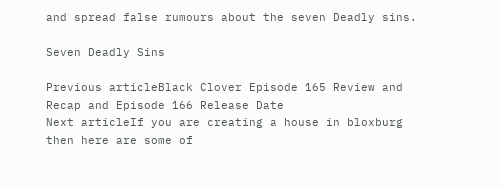and spread false rumours about the seven Deadly sins.

Seven Deadly Sins

Previous articleBlack Clover Episode 165 Review and Recap and Episode 166 Release Date
Next articleIf you are creating a house in bloxburg then here are some of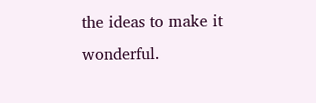the ideas to make it wonderful.